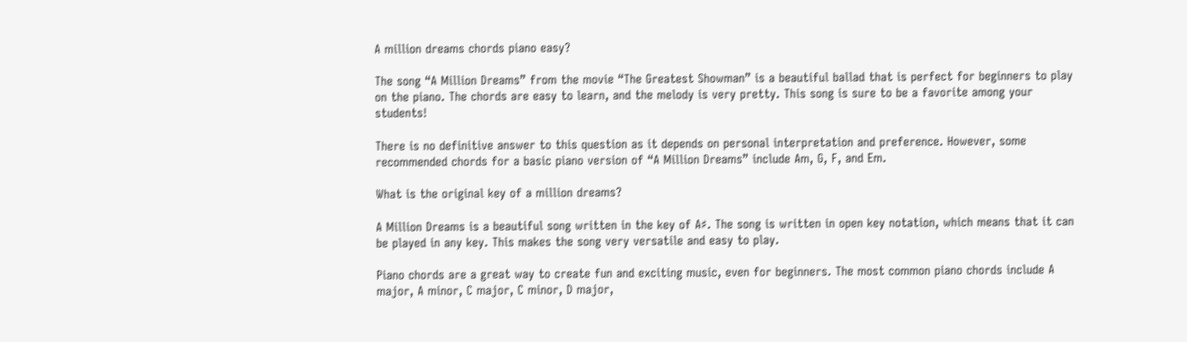A million dreams chords piano easy?

The song “A Million Dreams” from the movie “The Greatest Showman” is a beautiful ballad that is perfect for beginners to play on the piano. The chords are easy to learn, and the melody is very pretty. This song is sure to be a favorite among your students!

There is no definitive answer to this question as it depends on personal interpretation and preference. However, some recommended chords for a basic piano version of “A Million Dreams” include Am, G, F, and Em.

What is the original key of a million dreams?

A Million Dreams is a beautiful song written in the key of A♯. The song is written in open key notation, which means that it can be played in any key. This makes the song very versatile and easy to play.

Piano chords are a great way to create fun and exciting music, even for beginners. The most common piano chords include A major, A minor, C major, C minor, D major,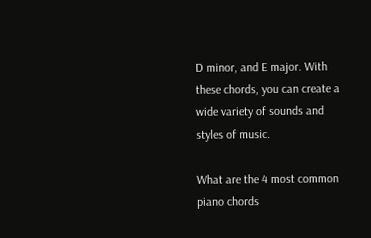D minor, and E major. With these chords, you can create a wide variety of sounds and styles of music.

What are the 4 most common piano chords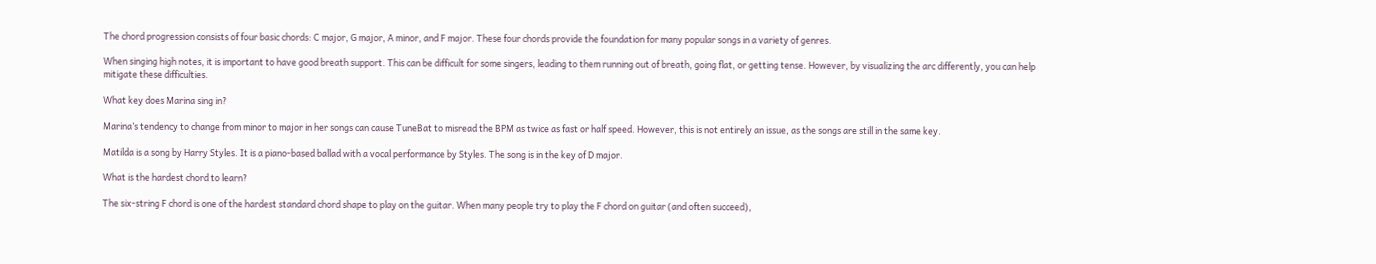The chord progression consists of four basic chords: C major, G major, A minor, and F major. These four chords provide the foundation for many popular songs in a variety of genres.

When singing high notes, it is important to have good breath support. This can be difficult for some singers, leading to them running out of breath, going flat, or getting tense. However, by visualizing the arc differently, you can help mitigate these difficulties.

What key does Marina sing in?

Marina’s tendency to change from minor to major in her songs can cause TuneBat to misread the BPM as twice as fast or half speed. However, this is not entirely an issue, as the songs are still in the same key.

Matilda is a song by Harry Styles. It is a piano-based ballad with a vocal performance by Styles. The song is in the key of D major.

What is the hardest chord to learn?

The six-string F chord is one of the hardest standard chord shape to play on the guitar. When many people try to play the F chord on guitar (and often succeed),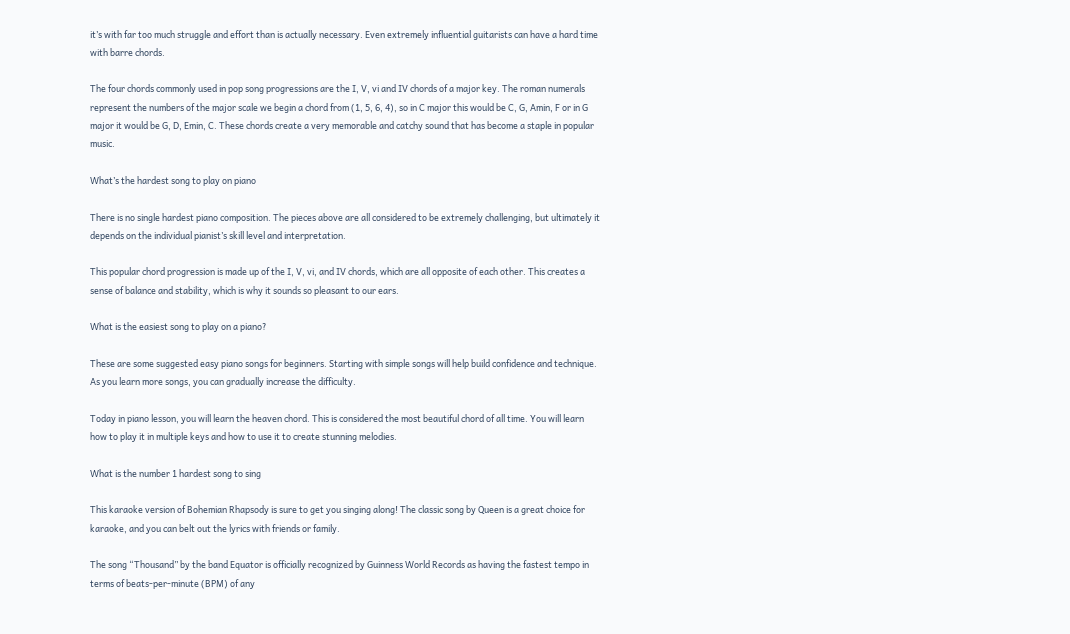it’s with far too much struggle and effort than is actually necessary. Even extremely influential guitarists can have a hard time with barre chords.

The four chords commonly used in pop song progressions are the I, V, vi and IV chords of a major key. The roman numerals represent the numbers of the major scale we begin a chord from (1, 5, 6, 4), so in C major this would be C, G, Amin, F or in G major it would be G, D, Emin, C. These chords create a very memorable and catchy sound that has become a staple in popular music.

What’s the hardest song to play on piano

There is no single hardest piano composition. The pieces above are all considered to be extremely challenging, but ultimately it depends on the individual pianist’s skill level and interpretation.

This popular chord progression is made up of the I, V, vi, and IV chords, which are all opposite of each other. This creates a sense of balance and stability, which is why it sounds so pleasant to our ears.

What is the easiest song to play on a piano?

These are some suggested easy piano songs for beginners. Starting with simple songs will help build confidence and technique. As you learn more songs, you can gradually increase the difficulty.

Today in piano lesson, you will learn the heaven chord. This is considered the most beautiful chord of all time. You will learn how to play it in multiple keys and how to use it to create stunning melodies.

What is the number 1 hardest song to sing

This karaoke version of Bohemian Rhapsody is sure to get you singing along! The classic song by Queen is a great choice for karaoke, and you can belt out the lyrics with friends or family.

The song “Thousand” by the band Equator is officially recognized by Guinness World Records as having the fastest tempo in terms of beats-per-minute (BPM) of any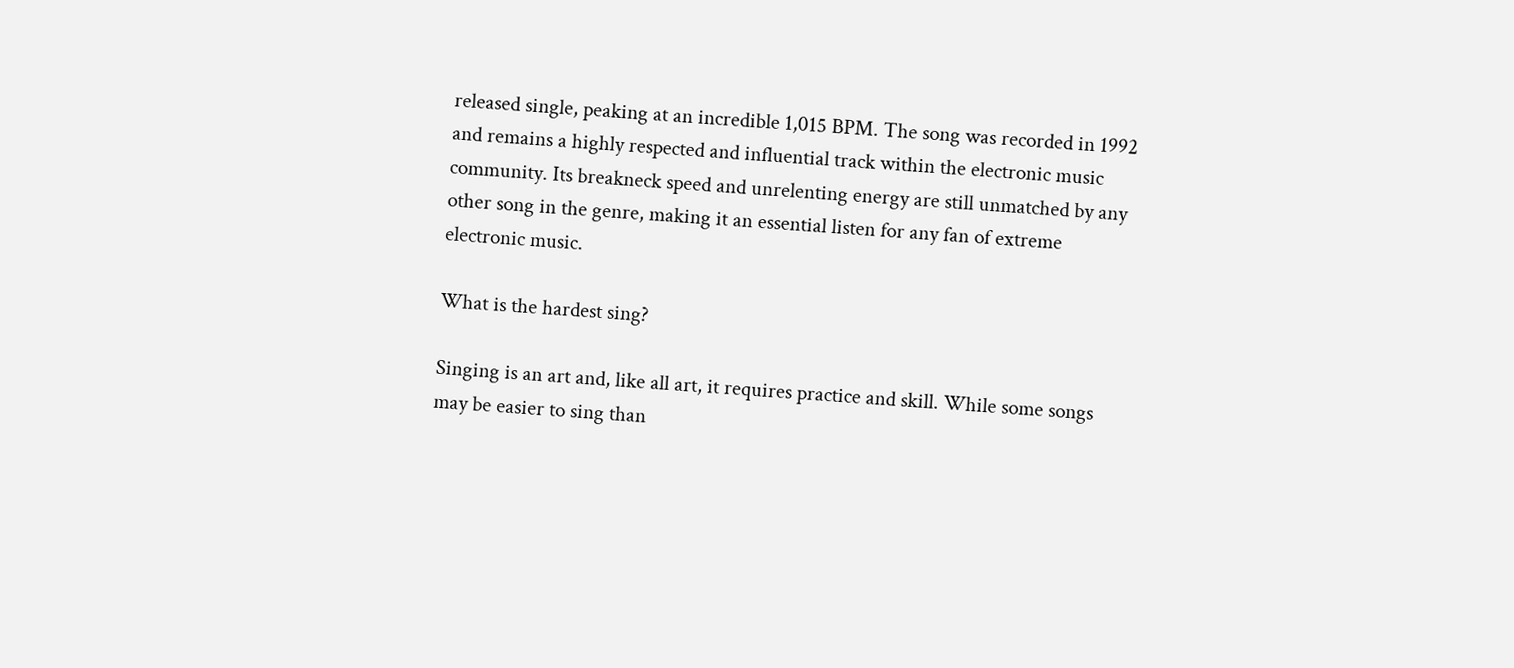released single, peaking at an incredible 1,015 BPM. The song was recorded in 1992 and remains a highly respected and influential track within the electronic music community. Its breakneck speed and unrelenting energy are still unmatched by any other song in the genre, making it an essential listen for any fan of extreme electronic music.

What is the hardest sing?

Singing is an art and, like all art, it requires practice and skill. While some songs may be easier to sing than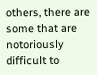others, there are some that are notoriously difficult to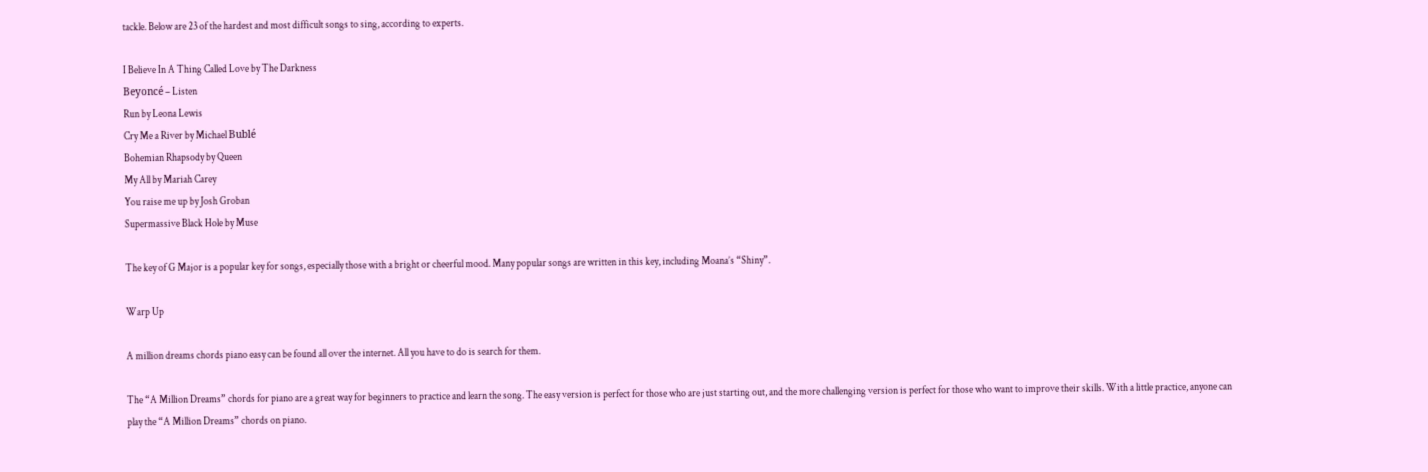tackle. Below are 23 of the hardest and most difficult songs to sing, according to experts.

I Believe In A Thing Called Love by The Darkness
Beyoncé – Listen
Run by Leona Lewis
Cry Me a River by Michael Bublé
Bohemian Rhapsody by Queen
My All by Mariah Carey
You raise me up by Josh Groban
Supermassive Black Hole by Muse

The key of G Major is a popular key for songs, especially those with a bright or cheerful mood. Many popular songs are written in this key, including Moana’s “Shiny”.

Warp Up

A million dreams chords piano easy can be found all over the internet. All you have to do is search for them.

The “A Million Dreams” chords for piano are a great way for beginners to practice and learn the song. The easy version is perfect for those who are just starting out, and the more challenging version is perfect for those who want to improve their skills. With a little practice, anyone can play the “A Million Dreams” chords on piano.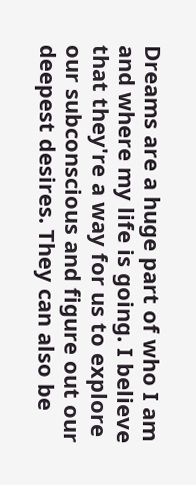Dreams are a huge part of who I am and where my life is going. I believe that they're a way for us to explore our subconscious and figure out our deepest desires. They can also be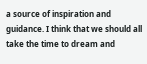a source of inspiration and guidance. I think that we should all take the time to dream and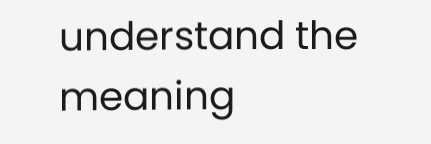understand the meaning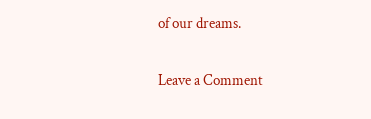of our dreams.

Leave a Comment